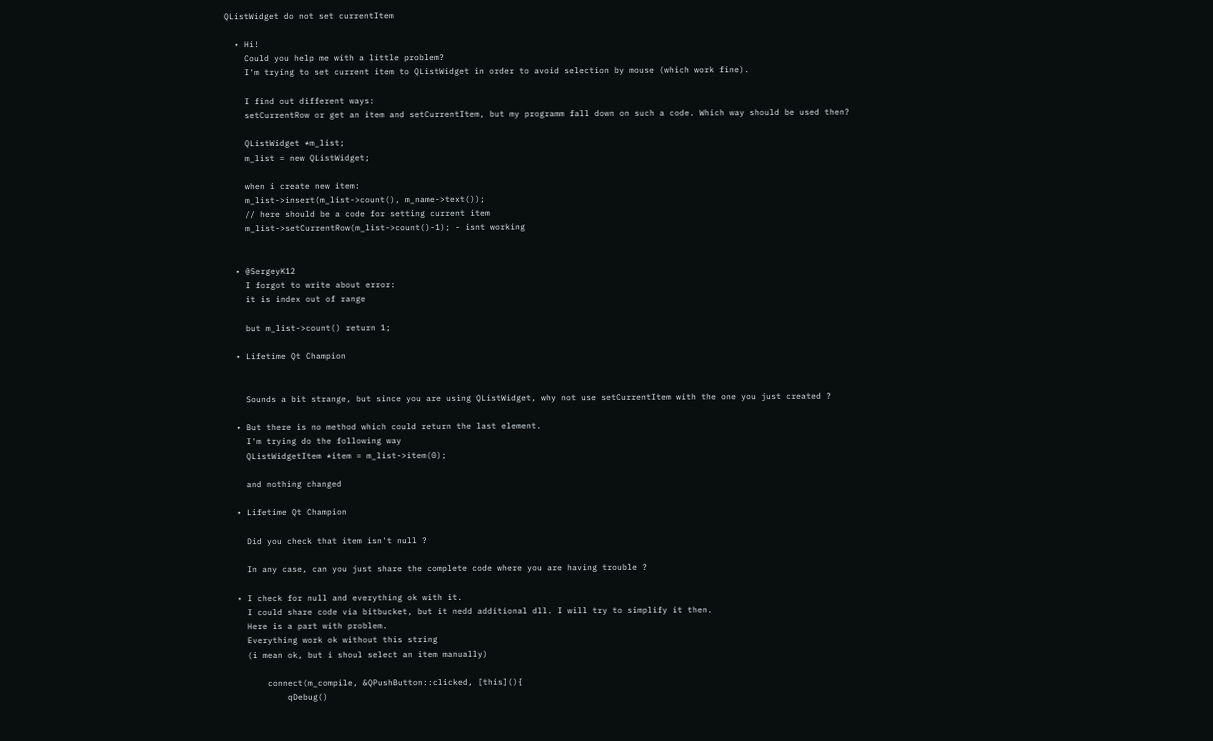QListWidget do not set currentItem

  • Hi!
    Could you help me with a little problem?
    I'm trying to set current item to QListWidget in order to avoid selection by mouse (which work fine).

    I find out different ways:
    setCurrentRow or get an item and setCurrentItem, but my programm fall down on such a code. Which way should be used then?

    QListWidget *m_list;
    m_list = new QListWidget;

    when i create new item:
    m_list->insert(m_list->count(), m_name->text());
    // here should be a code for setting current item
    m_list->setCurrentRow(m_list->count()-1); - isnt working


  • @SergeyK12
    I forgot to write about error:
    it is index out of range

    but m_list->count() return 1;

  • Lifetime Qt Champion


    Sounds a bit strange, but since you are using QListWidget, why not use setCurrentItem with the one you just created ?

  • But there is no method which could return the last element.
    I'm trying do the following way
    QListWidgetItem *item = m_list->item(0);

    and nothing changed

  • Lifetime Qt Champion

    Did you check that item isn't null ?

    In any case, can you just share the complete code where you are having trouble ?

  • I check for null and everything ok with it.
    I could share code via bitbucket, but it nedd additional dll. I will try to simplify it then.
    Here is a part with problem.
    Everything work ok without this string
    (i mean ok, but i shoul select an item manually)

        connect(m_compile, &QPushButton::clicked, [this](){
            qDebug()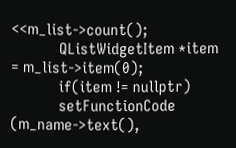<<m_list->count();
            QListWidgetItem *item = m_list->item(0);
            if(item != nullptr)
            setFunctionCode (m_name->text(),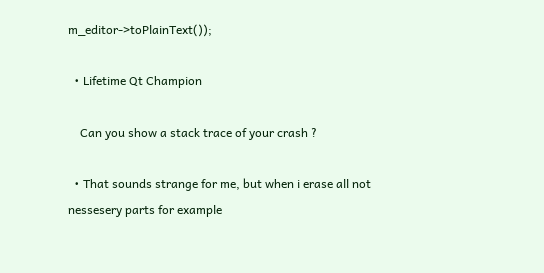m_editor->toPlainText());

  • Lifetime Qt Champion

    Can you show a stack trace of your crash ?

  • That sounds strange for me, but when i erase all not nessesery parts for example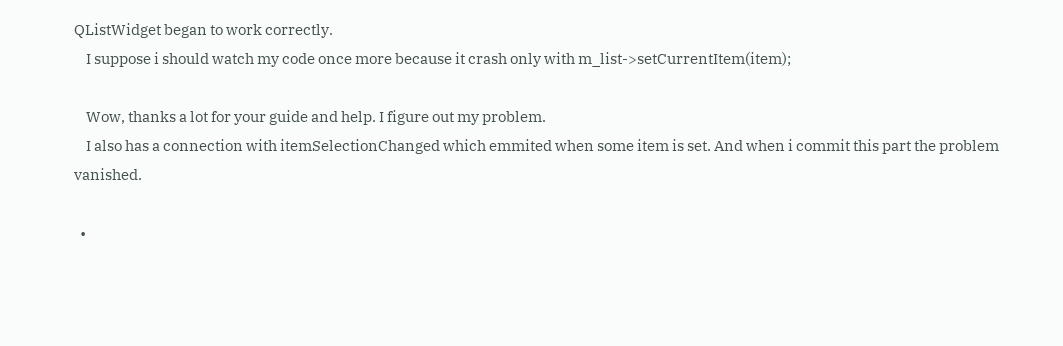QListWidget began to work correctly.
    I suppose i should watch my code once more because it crash only with m_list->setCurrentItem(item);

    Wow, thanks a lot for your guide and help. I figure out my problem.
    I also has a connection with itemSelectionChanged which emmited when some item is set. And when i commit this part the problem vanished.

  •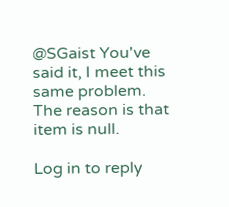@SGaist You've said it, I meet this same problem. The reason is that item is null.

Log in to reply